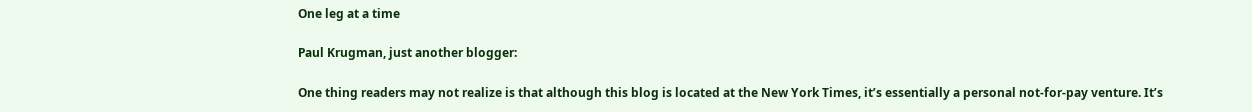One leg at a time

Paul Krugman, just another blogger:

One thing readers may not realize is that although this blog is located at the New York Times, it’s essentially a personal not-for-pay venture. It’s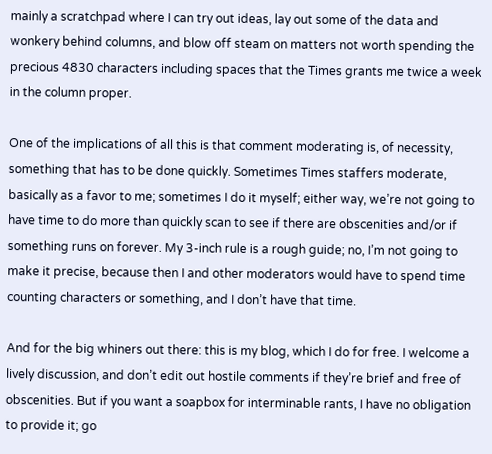mainly a scratchpad where I can try out ideas, lay out some of the data and wonkery behind columns, and blow off steam on matters not worth spending the precious 4830 characters including spaces that the Times grants me twice a week in the column proper.

One of the implications of all this is that comment moderating is, of necessity, something that has to be done quickly. Sometimes Times staffers moderate, basically as a favor to me; sometimes I do it myself; either way, we’re not going to have time to do more than quickly scan to see if there are obscenities and/or if something runs on forever. My 3-inch rule is a rough guide; no, I’m not going to make it precise, because then I and other moderators would have to spend time counting characters or something, and I don’t have that time.

And for the big whiners out there: this is my blog, which I do for free. I welcome a lively discussion, and don’t edit out hostile comments if they’re brief and free of obscenities. But if you want a soapbox for interminable rants, I have no obligation to provide it; go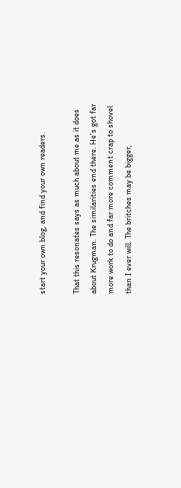start your own blog, and find your own readers.

That this resonates says as much about me as it does about Krugman. The similarities end there. He’s got far more work to do and far more comment crap to shovel than I ever will. The britches may be bigger,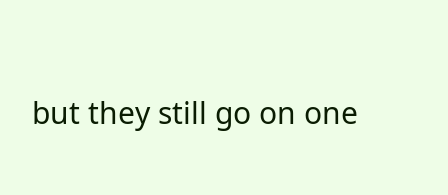but they still go on one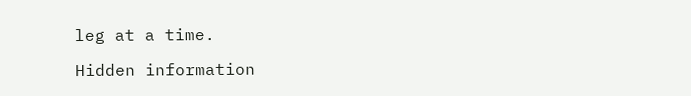leg at a time.

Hidden information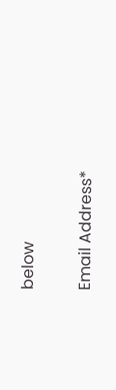below


Email Address*